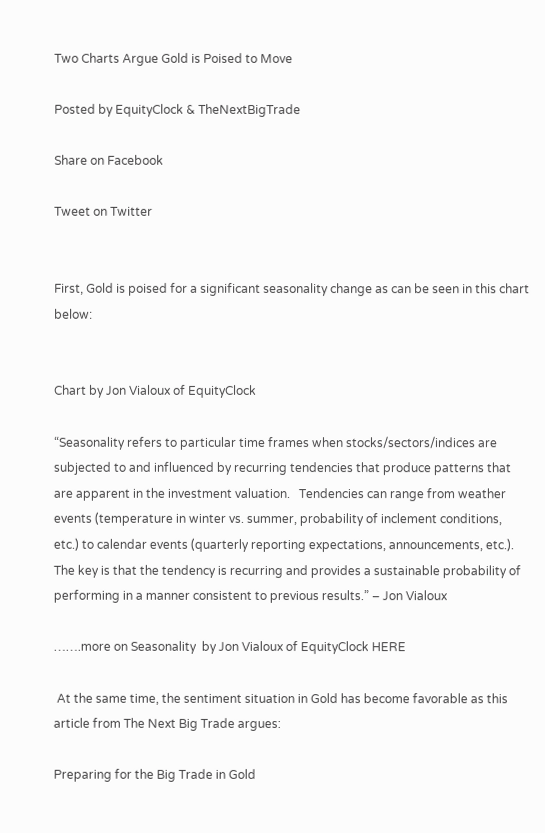Two Charts Argue Gold is Poised to Move

Posted by EquityClock & TheNextBigTrade

Share on Facebook

Tweet on Twitter


First, Gold is poised for a significant seasonality change as can be seen in this chart below:


Chart by Jon Vialoux of EquityClock

“Seasonality refers to particular time frames when stocks/sectors/indices are subjected to and influenced by recurring tendencies that produce patterns that are apparent in the investment valuation.   Tendencies can range from weather events (temperature in winter vs. summer, probability of inclement conditions, etc.) to calendar events (quarterly reporting expectations, announcements, etc.).   The key is that the tendency is recurring and provides a sustainable probability of performing in a manner consistent to previous results.” – Jon Vialoux

…….more on Seasonality  by Jon Vialoux of EquityClock HERE

 At the same time, the sentiment situation in Gold has become favorable as this article from The Next Big Trade argues:

Preparing for the Big Trade in Gold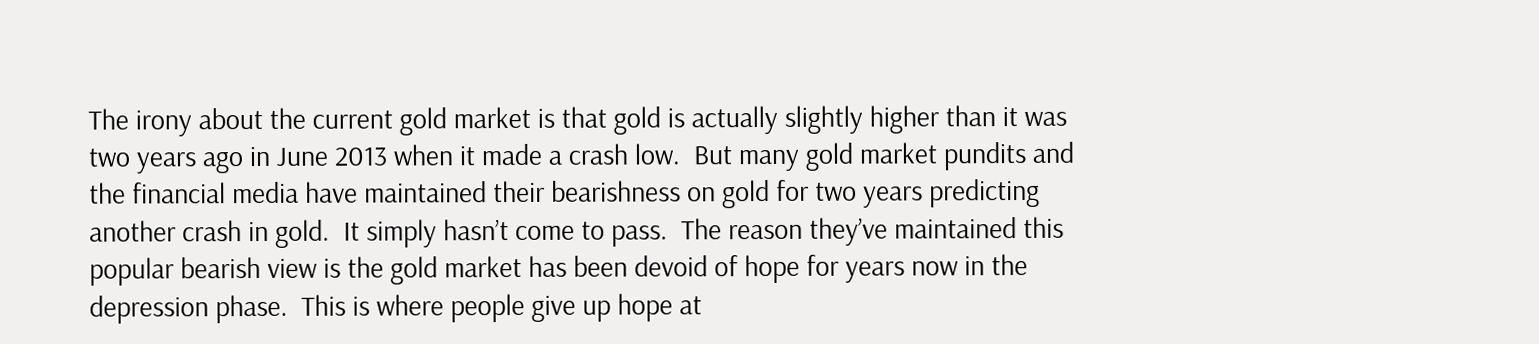The irony about the current gold market is that gold is actually slightly higher than it was two years ago in June 2013 when it made a crash low.  But many gold market pundits and the financial media have maintained their bearishness on gold for two years predicting another crash in gold.  It simply hasn’t come to pass.  The reason they’ve maintained this popular bearish view is the gold market has been devoid of hope for years now in the depression phase.  This is where people give up hope at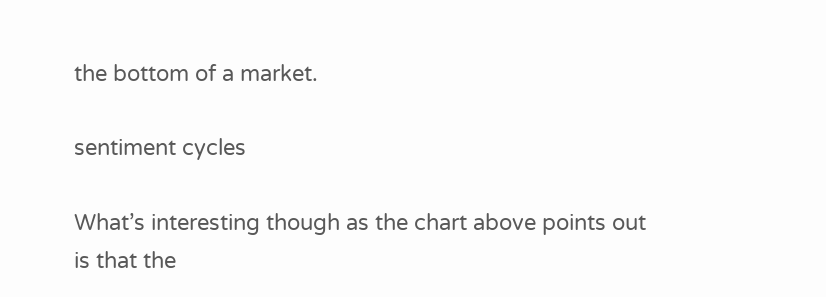the bottom of a market.

sentiment cycles

What’s interesting though as the chart above points out is that the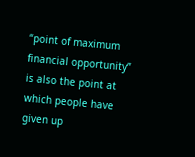“point of maximum financial opportunity” is also the point at which people have given up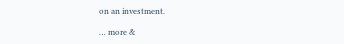on an investment.

… more &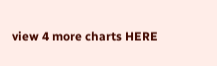view 4 more charts HERE